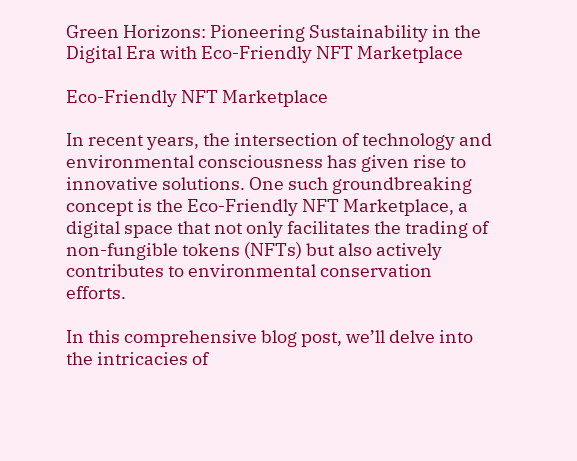Green Horizons: Pioneering Sustainability in the Digital Era with Eco-Friendly NFT Marketplace

Eco-Friendly NFT Marketplace

In recent years, the intersection of technology and environmental consciousness has given rise to innovative solutions. One such groundbreaking concept is the Eco-Friendly NFT Marketplace, a digital space that not only facilitates the trading of non-fungible tokens (NFTs) but also actively contributes to environmental conservation efforts.

In this comprehensive blog post, we’ll delve into the intricacies of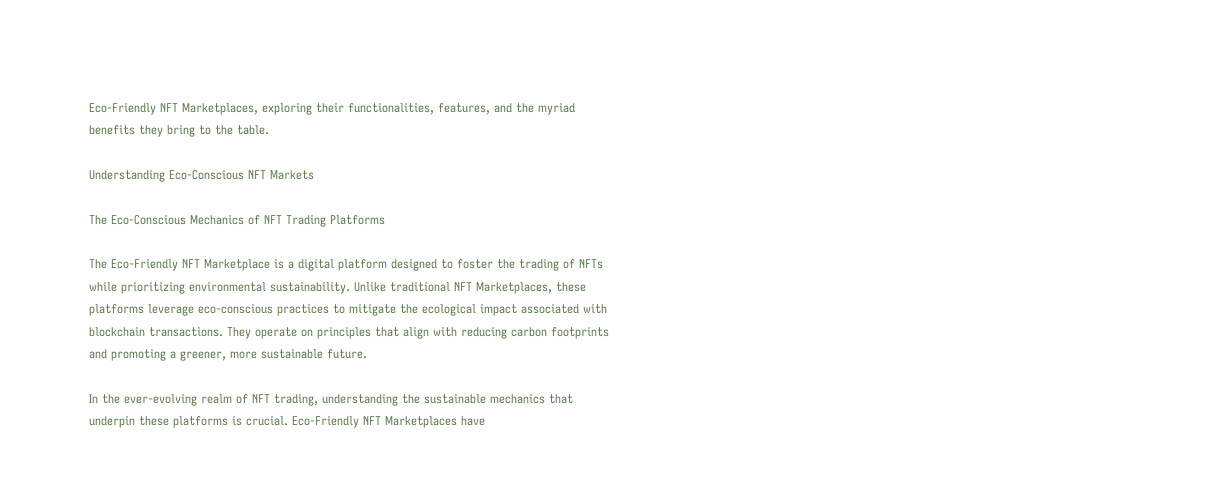Eco-Friendly NFT Marketplaces, exploring their functionalities, features, and the myriad benefits they bring to the table.

Understanding Eco-Conscious NFT Markets

The Eco-Conscious Mechanics of NFT Trading Platforms

The Eco-Friendly NFT Marketplace is a digital platform designed to foster the trading of NFTs while prioritizing environmental sustainability. Unlike traditional NFT Marketplaces, these platforms leverage eco-conscious practices to mitigate the ecological impact associated with blockchain transactions. They operate on principles that align with reducing carbon footprints and promoting a greener, more sustainable future.

In the ever-evolving realm of NFT trading, understanding the sustainable mechanics that underpin these platforms is crucial. Eco-Friendly NFT Marketplaces have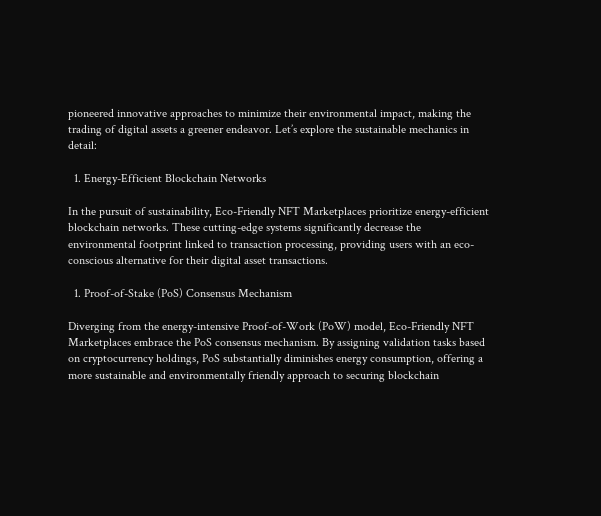pioneered innovative approaches to minimize their environmental impact, making the trading of digital assets a greener endeavor. Let’s explore the sustainable mechanics in detail:

  1. Energy-Efficient Blockchain Networks

In the pursuit of sustainability, Eco-Friendly NFT Marketplaces prioritize energy-efficient blockchain networks. These cutting-edge systems significantly decrease the environmental footprint linked to transaction processing, providing users with an eco-conscious alternative for their digital asset transactions.

  1. Proof-of-Stake (PoS) Consensus Mechanism

Diverging from the energy-intensive Proof-of-Work (PoW) model, Eco-Friendly NFT Marketplaces embrace the PoS consensus mechanism. By assigning validation tasks based on cryptocurrency holdings, PoS substantially diminishes energy consumption, offering a more sustainable and environmentally friendly approach to securing blockchain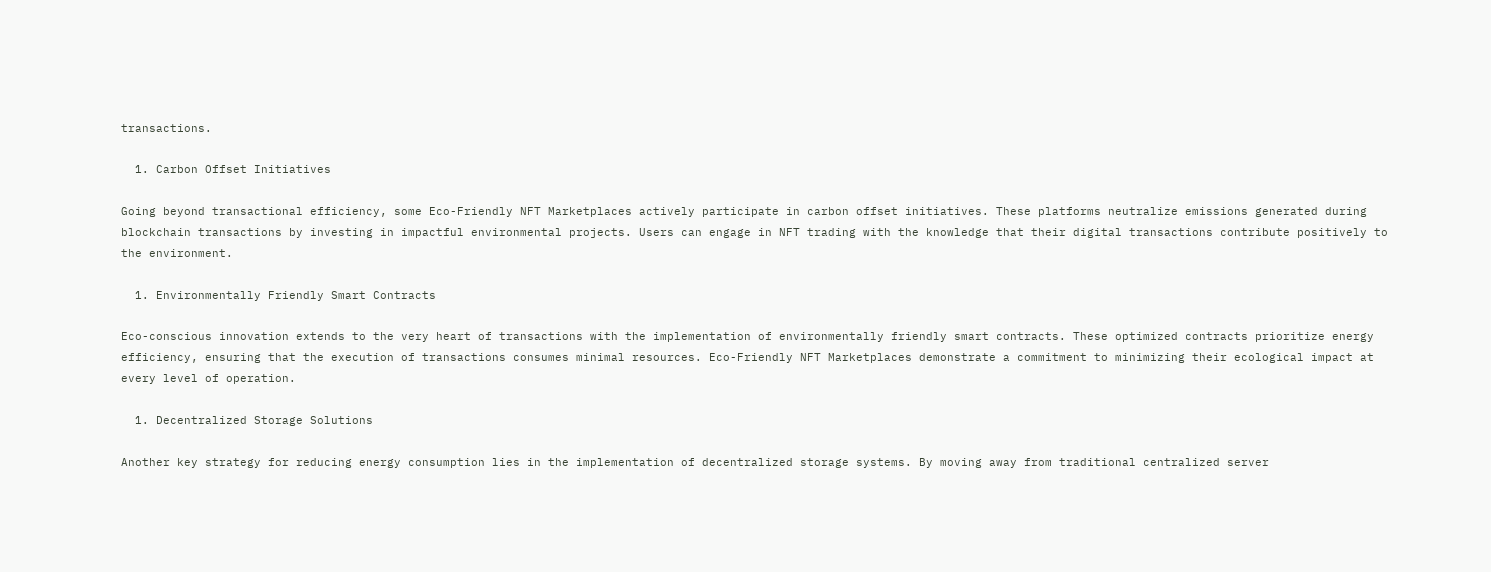transactions.

  1. Carbon Offset Initiatives

Going beyond transactional efficiency, some Eco-Friendly NFT Marketplaces actively participate in carbon offset initiatives. These platforms neutralize emissions generated during blockchain transactions by investing in impactful environmental projects. Users can engage in NFT trading with the knowledge that their digital transactions contribute positively to the environment.

  1. Environmentally Friendly Smart Contracts

Eco-conscious innovation extends to the very heart of transactions with the implementation of environmentally friendly smart contracts. These optimized contracts prioritize energy efficiency, ensuring that the execution of transactions consumes minimal resources. Eco-Friendly NFT Marketplaces demonstrate a commitment to minimizing their ecological impact at every level of operation.

  1. Decentralized Storage Solutions

Another key strategy for reducing energy consumption lies in the implementation of decentralized storage systems. By moving away from traditional centralized server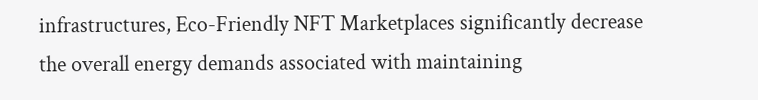infrastructures, Eco-Friendly NFT Marketplaces significantly decrease the overall energy demands associated with maintaining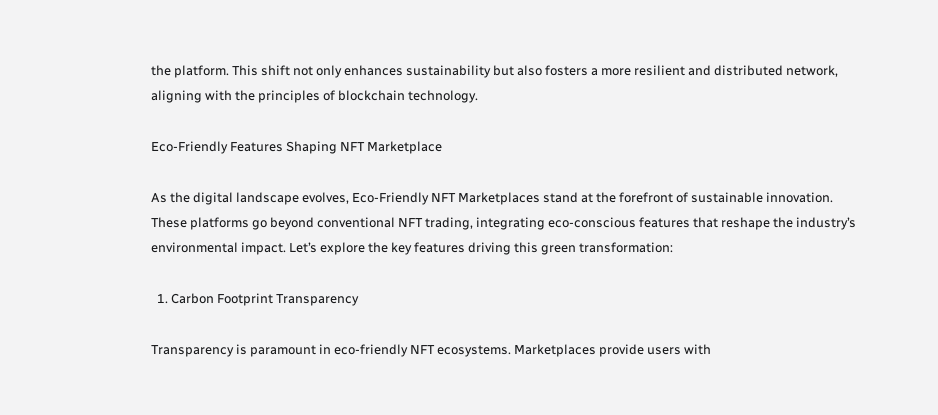the platform. This shift not only enhances sustainability but also fosters a more resilient and distributed network, aligning with the principles of blockchain technology.

Eco-Friendly Features Shaping NFT Marketplace

As the digital landscape evolves, Eco-Friendly NFT Marketplaces stand at the forefront of sustainable innovation. These platforms go beyond conventional NFT trading, integrating eco-conscious features that reshape the industry’s environmental impact. Let’s explore the key features driving this green transformation:

  1. Carbon Footprint Transparency

Transparency is paramount in eco-friendly NFT ecosystems. Marketplaces provide users with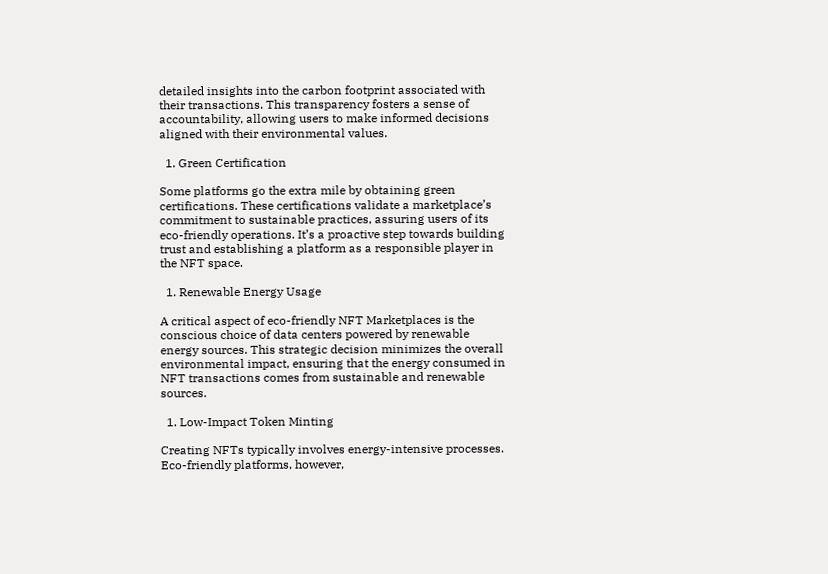detailed insights into the carbon footprint associated with their transactions. This transparency fosters a sense of accountability, allowing users to make informed decisions aligned with their environmental values.

  1. Green Certification

Some platforms go the extra mile by obtaining green certifications. These certifications validate a marketplace’s commitment to sustainable practices, assuring users of its eco-friendly operations. It’s a proactive step towards building trust and establishing a platform as a responsible player in the NFT space.

  1. Renewable Energy Usage

A critical aspect of eco-friendly NFT Marketplaces is the conscious choice of data centers powered by renewable energy sources. This strategic decision minimizes the overall environmental impact, ensuring that the energy consumed in NFT transactions comes from sustainable and renewable sources.

  1. Low-Impact Token Minting

Creating NFTs typically involves energy-intensive processes. Eco-friendly platforms, however,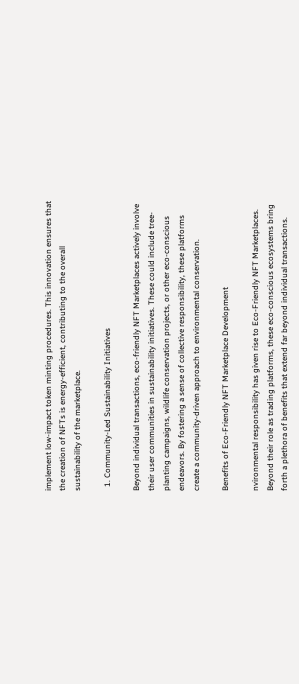implement low-impact token minting procedures. This innovation ensures that the creation of NFTs is energy-efficient, contributing to the overall sustainability of the marketplace.

  1. Community-Led Sustainability Initiatives

Beyond individual transactions, eco-friendly NFT Marketplaces actively involve their user communities in sustainability initiatives. These could include tree-planting campaigns, wildlife conservation projects, or other eco-conscious endeavors. By fostering a sense of collective responsibility, these platforms create a community-driven approach to environmental conservation.

Benefits of Eco-Friendly NFT Marketplace Development

nvironmental responsibility has given rise to Eco-Friendly NFT Marketplaces. Beyond their role as trading platforms, these eco-conscious ecosystems bring forth a plethora of benefits that extend far beyond individual transactions.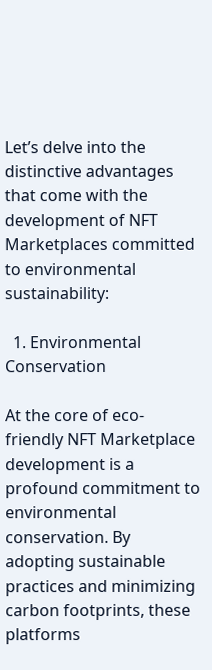Let’s delve into the distinctive advantages that come with the development of NFT Marketplaces committed to environmental sustainability:

  1. Environmental Conservation

At the core of eco-friendly NFT Marketplace development is a profound commitment to environmental conservation. By adopting sustainable practices and minimizing carbon footprints, these platforms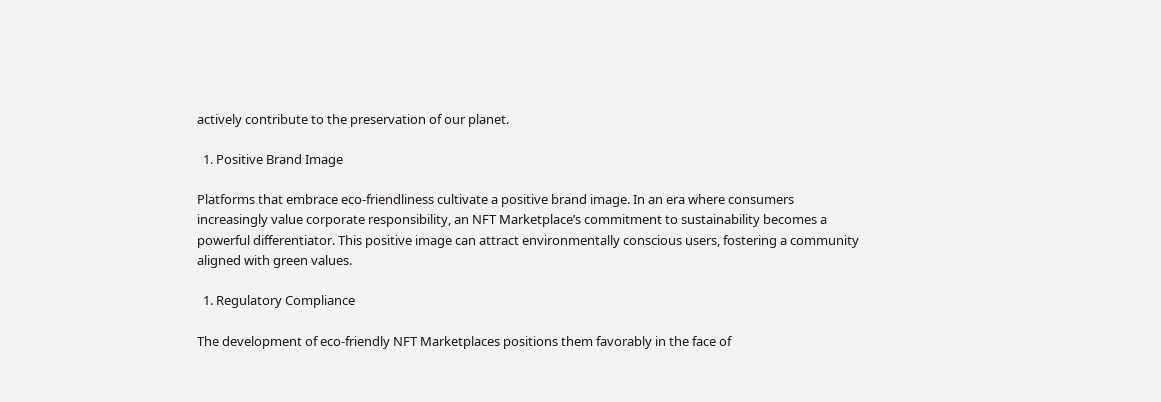actively contribute to the preservation of our planet.

  1. Positive Brand Image

Platforms that embrace eco-friendliness cultivate a positive brand image. In an era where consumers increasingly value corporate responsibility, an NFT Marketplace’s commitment to sustainability becomes a powerful differentiator. This positive image can attract environmentally conscious users, fostering a community aligned with green values.

  1. Regulatory Compliance

The development of eco-friendly NFT Marketplaces positions them favorably in the face of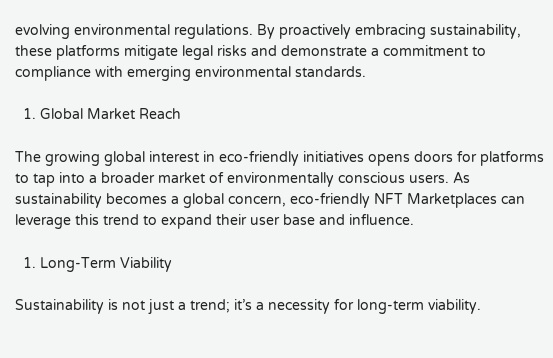evolving environmental regulations. By proactively embracing sustainability, these platforms mitigate legal risks and demonstrate a commitment to compliance with emerging environmental standards.

  1. Global Market Reach

The growing global interest in eco-friendly initiatives opens doors for platforms to tap into a broader market of environmentally conscious users. As sustainability becomes a global concern, eco-friendly NFT Marketplaces can leverage this trend to expand their user base and influence.

  1. Long-Term Viability

Sustainability is not just a trend; it’s a necessity for long-term viability.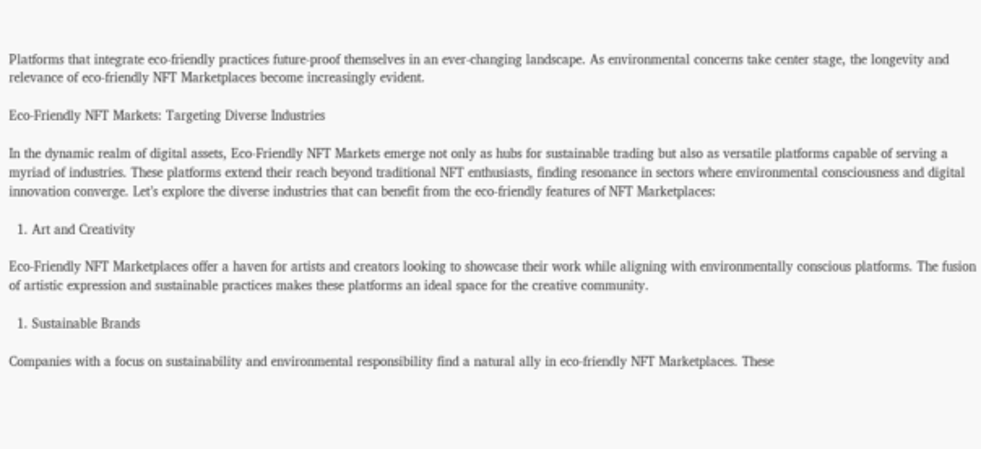Platforms that integrate eco-friendly practices future-proof themselves in an ever-changing landscape. As environmental concerns take center stage, the longevity and relevance of eco-friendly NFT Marketplaces become increasingly evident.

Eco-Friendly NFT Markets: Targeting Diverse Industries

In the dynamic realm of digital assets, Eco-Friendly NFT Markets emerge not only as hubs for sustainable trading but also as versatile platforms capable of serving a myriad of industries. These platforms extend their reach beyond traditional NFT enthusiasts, finding resonance in sectors where environmental consciousness and digital innovation converge. Let’s explore the diverse industries that can benefit from the eco-friendly features of NFT Marketplaces:

  1. Art and Creativity

Eco-Friendly NFT Marketplaces offer a haven for artists and creators looking to showcase their work while aligning with environmentally conscious platforms. The fusion of artistic expression and sustainable practices makes these platforms an ideal space for the creative community.

  1. Sustainable Brands

Companies with a focus on sustainability and environmental responsibility find a natural ally in eco-friendly NFT Marketplaces. These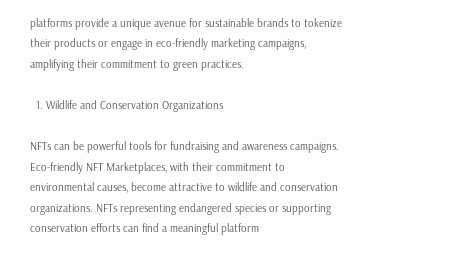platforms provide a unique avenue for sustainable brands to tokenize their products or engage in eco-friendly marketing campaigns, amplifying their commitment to green practices.

  1. Wildlife and Conservation Organizations

NFTs can be powerful tools for fundraising and awareness campaigns. Eco-friendly NFT Marketplaces, with their commitment to environmental causes, become attractive to wildlife and conservation organizations. NFTs representing endangered species or supporting conservation efforts can find a meaningful platform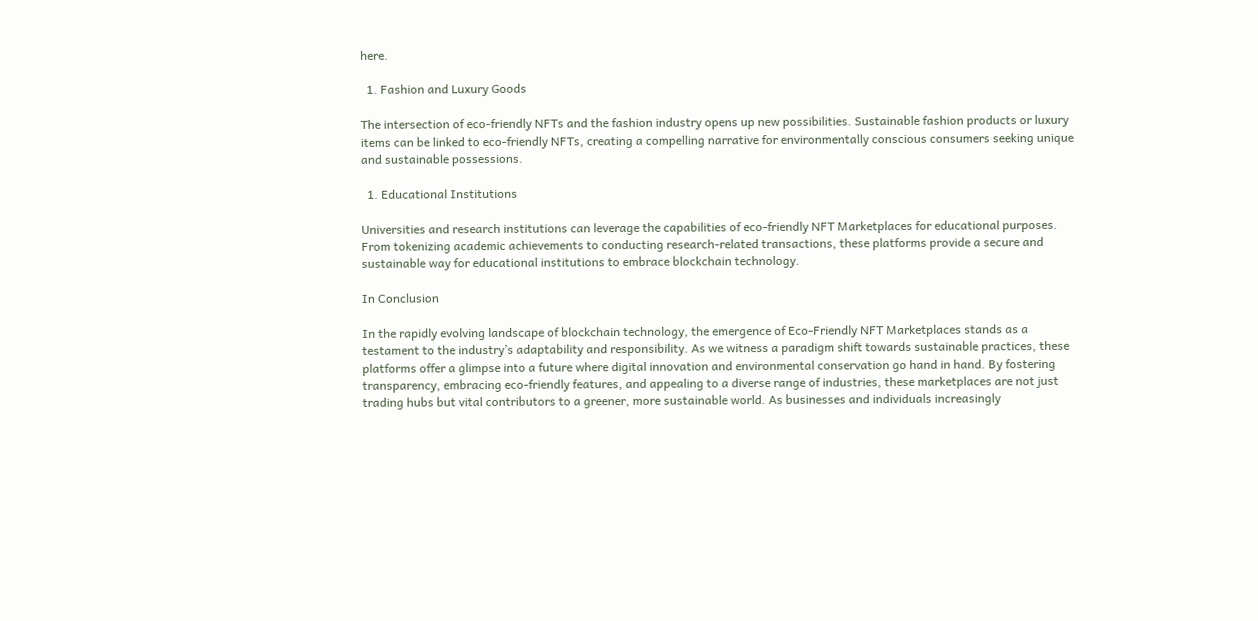here.

  1. Fashion and Luxury Goods

The intersection of eco-friendly NFTs and the fashion industry opens up new possibilities. Sustainable fashion products or luxury items can be linked to eco-friendly NFTs, creating a compelling narrative for environmentally conscious consumers seeking unique and sustainable possessions.

  1. Educational Institutions

Universities and research institutions can leverage the capabilities of eco-friendly NFT Marketplaces for educational purposes. From tokenizing academic achievements to conducting research-related transactions, these platforms provide a secure and sustainable way for educational institutions to embrace blockchain technology.

In Conclusion

In the rapidly evolving landscape of blockchain technology, the emergence of Eco-Friendly NFT Marketplaces stands as a testament to the industry’s adaptability and responsibility. As we witness a paradigm shift towards sustainable practices, these platforms offer a glimpse into a future where digital innovation and environmental conservation go hand in hand. By fostering transparency, embracing eco-friendly features, and appealing to a diverse range of industries, these marketplaces are not just trading hubs but vital contributors to a greener, more sustainable world. As businesses and individuals increasingly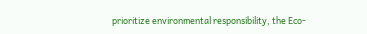prioritize environmental responsibility, the Eco-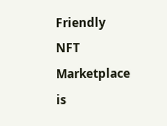Friendly NFT Marketplace is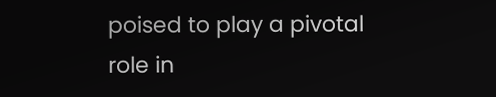poised to play a pivotal role in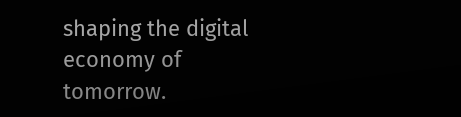shaping the digital economy of tomorrow.